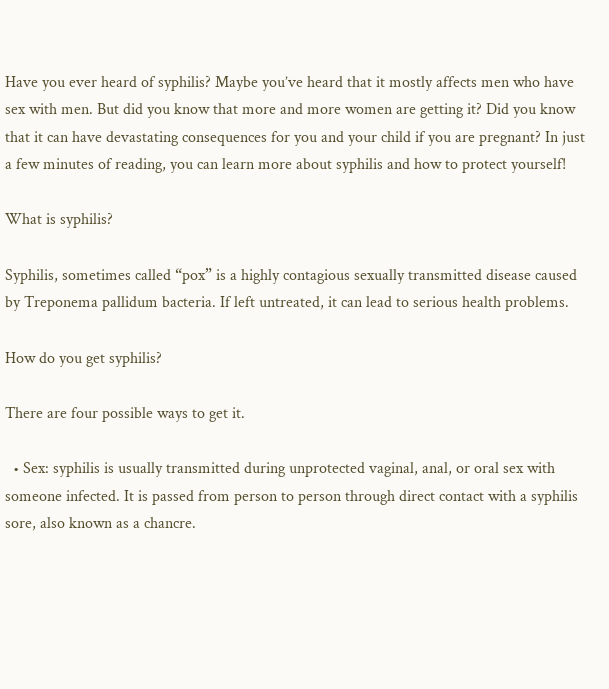Have you ever heard of syphilis? Maybe you’ve heard that it mostly affects men who have sex with men. But did you know that more and more women are getting it? Did you know that it can have devastating consequences for you and your child if you are pregnant? In just a few minutes of reading, you can learn more about syphilis and how to protect yourself!

What is syphilis?

Syphilis, sometimes called “pox” is a highly contagious sexually transmitted disease caused by Treponema pallidum bacteria. If left untreated, it can lead to serious health problems.

How do you get syphilis?

There are four possible ways to get it.

  • Sex: syphilis is usually transmitted during unprotected vaginal, anal, or oral sex with someone infected. It is passed from person to person through direct contact with a syphilis sore, also known as a chancre.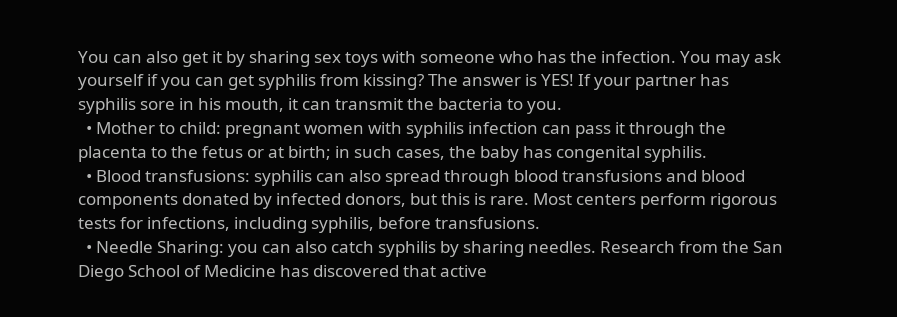You can also get it by sharing sex toys with someone who has the infection. You may ask yourself if you can get syphilis from kissing? The answer is YES! If your partner has syphilis sore in his mouth, it can transmit the bacteria to you.
  • Mother to child: pregnant women with syphilis infection can pass it through the placenta to the fetus or at birth; in such cases, the baby has congenital syphilis.
  • Blood transfusions: syphilis can also spread through blood transfusions and blood components donated by infected donors, but this is rare. Most centers perform rigorous tests for infections, including syphilis, before transfusions.
  • Needle Sharing: you can also catch syphilis by sharing needles. Research from the San Diego School of Medicine has discovered that active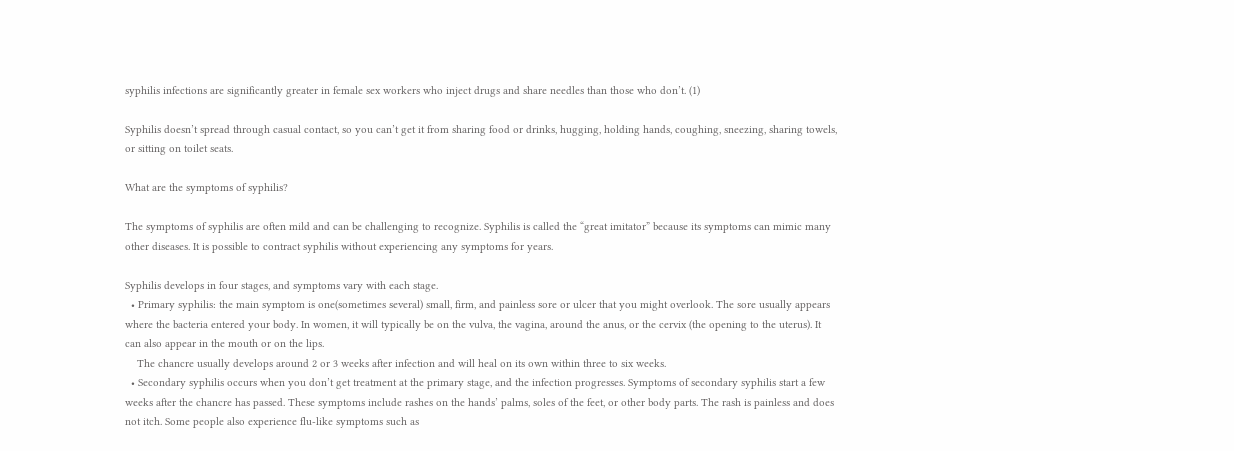syphilis infections are significantly greater in female sex workers who inject drugs and share needles than those who don’t. (1)

Syphilis doesn’t spread through casual contact, so you can’t get it from sharing food or drinks, hugging, holding hands, coughing, sneezing, sharing towels, or sitting on toilet seats.

What are the symptoms of syphilis?

The symptoms of syphilis are often mild and can be challenging to recognize. Syphilis is called the “great imitator” because its symptoms can mimic many other diseases. It is possible to contract syphilis without experiencing any symptoms for years.

Syphilis develops in four stages, and symptoms vary with each stage.
  • Primary syphilis: the main symptom is one(sometimes several) small, firm, and painless sore or ulcer that you might overlook. The sore usually appears where the bacteria entered your body. In women, it will typically be on the vulva, the vagina, around the anus, or the cervix (the opening to the uterus). It can also appear in the mouth or on the lips.
    The chancre usually develops around 2 or 3 weeks after infection and will heal on its own within three to six weeks.
  • Secondary syphilis occurs when you don’t get treatment at the primary stage, and the infection progresses. Symptoms of secondary syphilis start a few weeks after the chancre has passed. These symptoms include rashes on the hands’ palms, soles of the feet, or other body parts. The rash is painless and does not itch. Some people also experience flu-like symptoms such as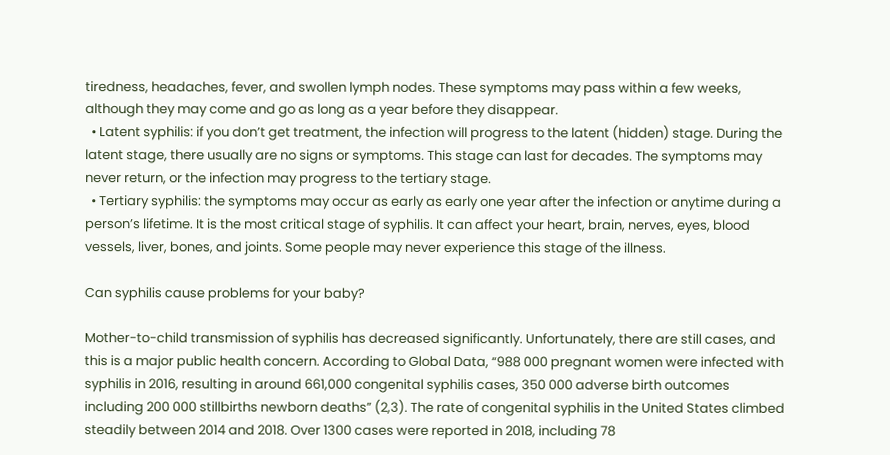tiredness, headaches, fever, and swollen lymph nodes. These symptoms may pass within a few weeks, although they may come and go as long as a year before they disappear.
  • Latent syphilis: if you don’t get treatment, the infection will progress to the latent (hidden) stage. During the latent stage, there usually are no signs or symptoms. This stage can last for decades. The symptoms may never return, or the infection may progress to the tertiary stage.
  • Tertiary syphilis: the symptoms may occur as early as early one year after the infection or anytime during a person’s lifetime. It is the most critical stage of syphilis. It can affect your heart, brain, nerves, eyes, blood vessels, liver, bones, and joints. Some people may never experience this stage of the illness.

Can syphilis cause problems for your baby?

Mother-to-child transmission of syphilis has decreased significantly. Unfortunately, there are still cases, and this is a major public health concern. According to Global Data, “988 000 pregnant women were infected with syphilis in 2016, resulting in around 661,000 congenital syphilis cases, 350 000 adverse birth outcomes including 200 000 stillbirths newborn deaths” (2,3). The rate of congenital syphilis in the United States climbed steadily between 2014 and 2018. Over 1300 cases were reported in 2018, including 78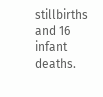stillbirths and 16 infant deaths.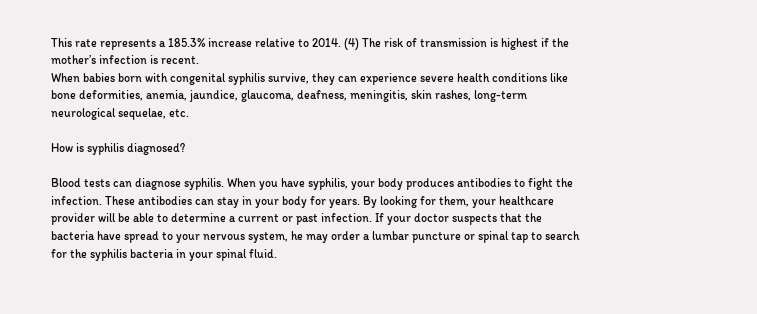This rate represents a 185.3% increase relative to 2014. (4) The risk of transmission is highest if the mother’s infection is recent.
When babies born with congenital syphilis survive, they can experience severe health conditions like bone deformities, anemia, jaundice, glaucoma, deafness, meningitis, skin rashes, long-term neurological sequelae, etc.

How is syphilis diagnosed?

Blood tests can diagnose syphilis. When you have syphilis, your body produces antibodies to fight the infection. These antibodies can stay in your body for years. By looking for them, your healthcare provider will be able to determine a current or past infection. If your doctor suspects that the bacteria have spread to your nervous system, he may order a lumbar puncture or spinal tap to search for the syphilis bacteria in your spinal fluid.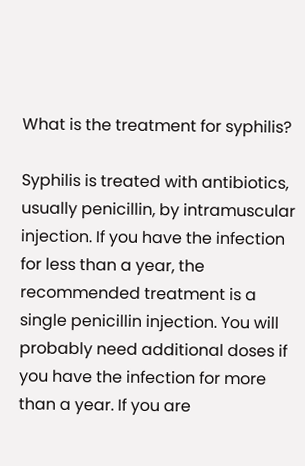What is the treatment for syphilis?

Syphilis is treated with antibiotics, usually penicillin, by intramuscular injection. If you have the infection for less than a year, the recommended treatment is a single penicillin injection. You will probably need additional doses if you have the infection for more than a year. If you are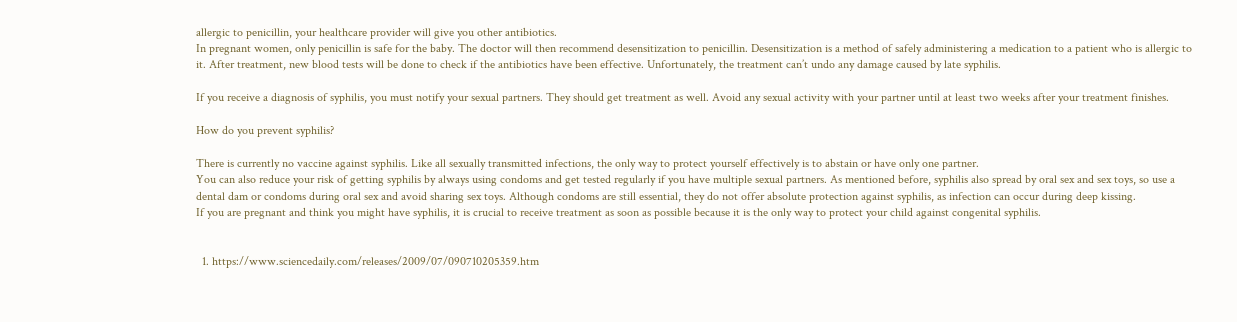allergic to penicillin, your healthcare provider will give you other antibiotics.
In pregnant women, only penicillin is safe for the baby. The doctor will then recommend desensitization to penicillin. Desensitization is a method of safely administering a medication to a patient who is allergic to it. After treatment, new blood tests will be done to check if the antibiotics have been effective. Unfortunately, the treatment can’t undo any damage caused by late syphilis.

If you receive a diagnosis of syphilis, you must notify your sexual partners. They should get treatment as well. Avoid any sexual activity with your partner until at least two weeks after your treatment finishes.

How do you prevent syphilis?

There is currently no vaccine against syphilis. Like all sexually transmitted infections, the only way to protect yourself effectively is to abstain or have only one partner.
You can also reduce your risk of getting syphilis by always using condoms and get tested regularly if you have multiple sexual partners. As mentioned before, syphilis also spread by oral sex and sex toys, so use a dental dam or condoms during oral sex and avoid sharing sex toys. Although condoms are still essential, they do not offer absolute protection against syphilis, as infection can occur during deep kissing.
If you are pregnant and think you might have syphilis, it is crucial to receive treatment as soon as possible because it is the only way to protect your child against congenital syphilis.


  1. https://www.sciencedaily.com/releases/2009/07/090710205359.htm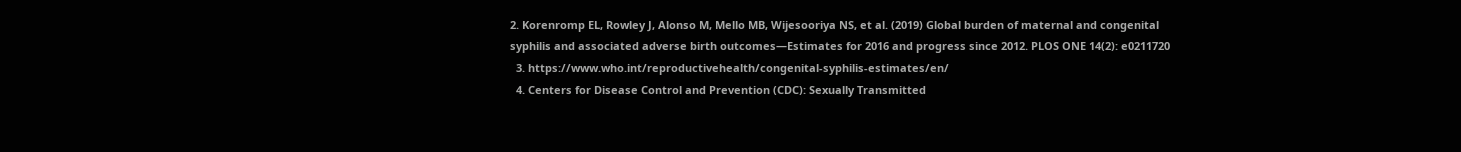2. Korenromp EL, Rowley J, Alonso M, Mello MB, Wijesooriya NS, et al. (2019) Global burden of maternal and congenital syphilis and associated adverse birth outcomes—Estimates for 2016 and progress since 2012. PLOS ONE 14(2): e0211720
  3. https://www.who.int/reproductivehealth/congenital-syphilis-estimates/en/
  4. Centers for Disease Control and Prevention (CDC): Sexually Transmitted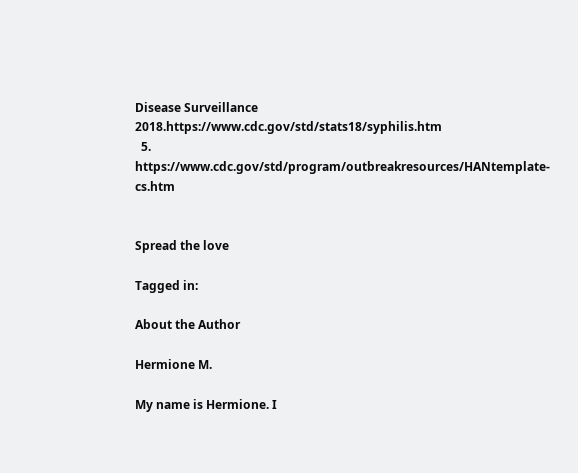Disease Surveillance 2018.https://www.cdc.gov/std/stats18/syphilis.htm
  5. https://www.cdc.gov/std/program/outbreakresources/HANtemplate-cs.htm


Spread the love

Tagged in:

About the Author

Hermione M.

My name is Hermione. I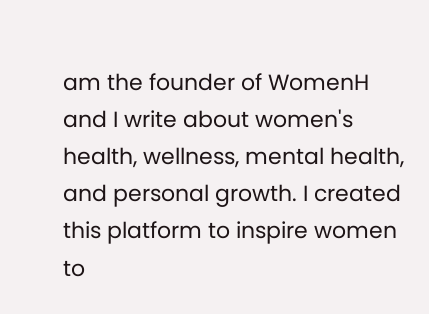am the founder of WomenH and I write about women's health, wellness, mental health, and personal growth. I created this platform to inspire women to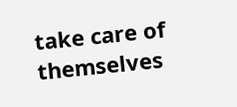take care of themselves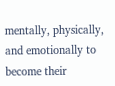mentally, physically, and emotionally to become their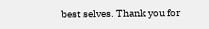best selves. Thank you for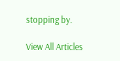stopping by.

View All Articles